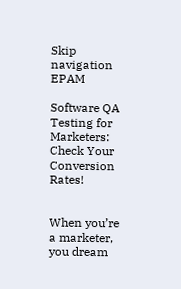Skip navigation EPAM

Software QA Testing for Marketers: Check Your Conversion Rates!


When you’re a marketer, you dream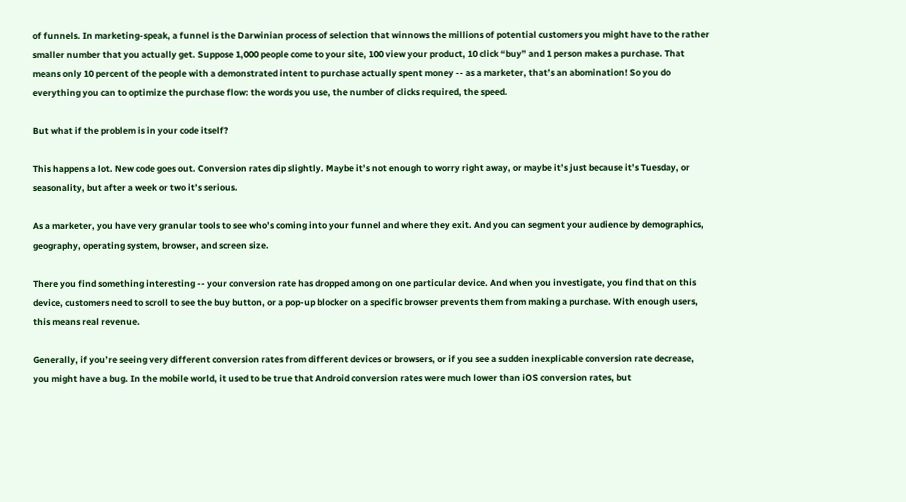of funnels. In marketing-speak, a funnel is the Darwinian process of selection that winnows the millions of potential customers you might have to the rather smaller number that you actually get. Suppose 1,000 people come to your site, 100 view your product, 10 click “buy” and 1 person makes a purchase. That means only 10 percent of the people with a demonstrated intent to purchase actually spent money -- as a marketer, that’s an abomination! So you do everything you can to optimize the purchase flow: the words you use, the number of clicks required, the speed.

But what if the problem is in your code itself?

This happens a lot. New code goes out. Conversion rates dip slightly. Maybe it’s not enough to worry right away, or maybe it’s just because it’s Tuesday, or seasonality, but after a week or two it’s serious.

As a marketer, you have very granular tools to see who’s coming into your funnel and where they exit. And you can segment your audience by demographics, geography, operating system, browser, and screen size.

There you find something interesting -- your conversion rate has dropped among on one particular device. And when you investigate, you find that on this device, customers need to scroll to see the buy button, or a pop-up blocker on a specific browser prevents them from making a purchase. With enough users, this means real revenue.

Generally, if you’re seeing very different conversion rates from different devices or browsers, or if you see a sudden inexplicable conversion rate decrease, you might have a bug. In the mobile world, it used to be true that Android conversion rates were much lower than iOS conversion rates, but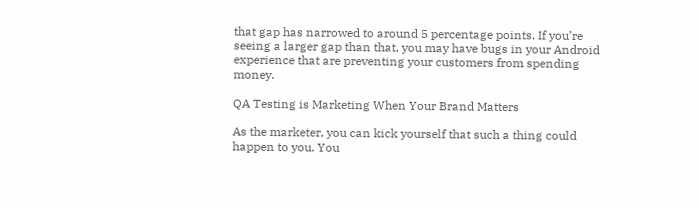that gap has narrowed to around 5 percentage points. If you’re seeing a larger gap than that, you may have bugs in your Android experience that are preventing your customers from spending money.

QA Testing is Marketing When Your Brand Matters

As the marketer, you can kick yourself that such a thing could happen to you. You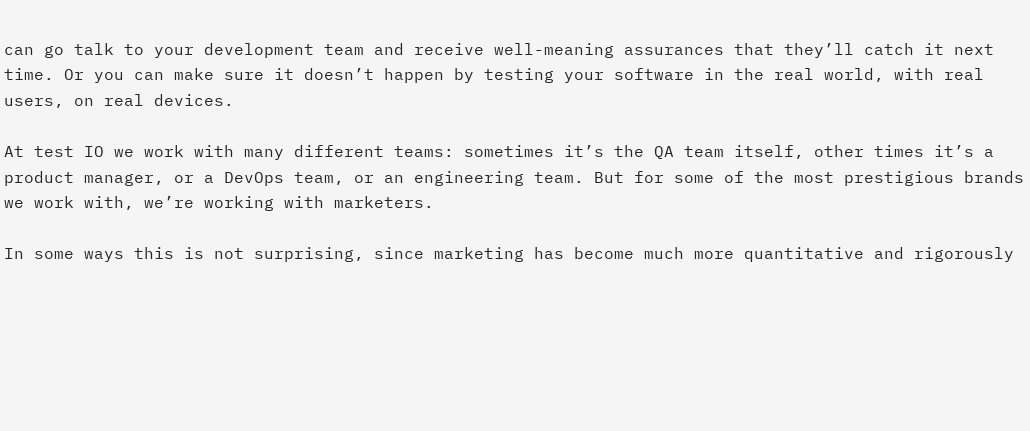can go talk to your development team and receive well-meaning assurances that they’ll catch it next time. Or you can make sure it doesn’t happen by testing your software in the real world, with real users, on real devices.

At test IO we work with many different teams: sometimes it’s the QA team itself, other times it’s a product manager, or a DevOps team, or an engineering team. But for some of the most prestigious brands we work with, we’re working with marketers.

In some ways this is not surprising, since marketing has become much more quantitative and rigorously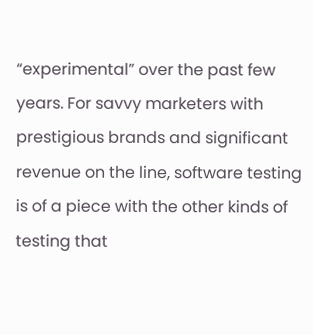“experimental” over the past few years. For savvy marketers with prestigious brands and significant revenue on the line, software testing is of a piece with the other kinds of testing that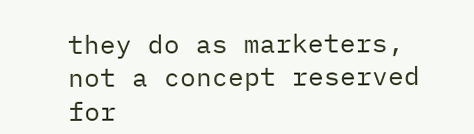they do as marketers, not a concept reserved for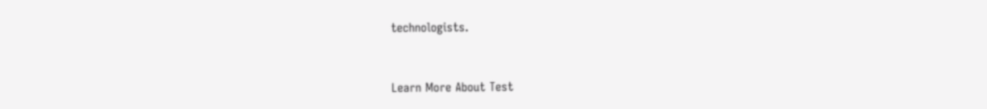technologists.



Learn More About Test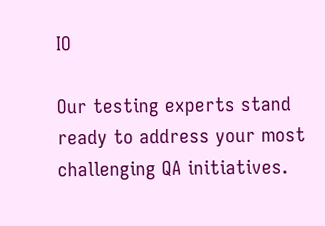IO

Our testing experts stand ready to address your most challenging QA initiatives.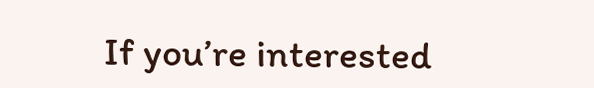If you’re interested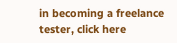in becoming a freelance tester, click here